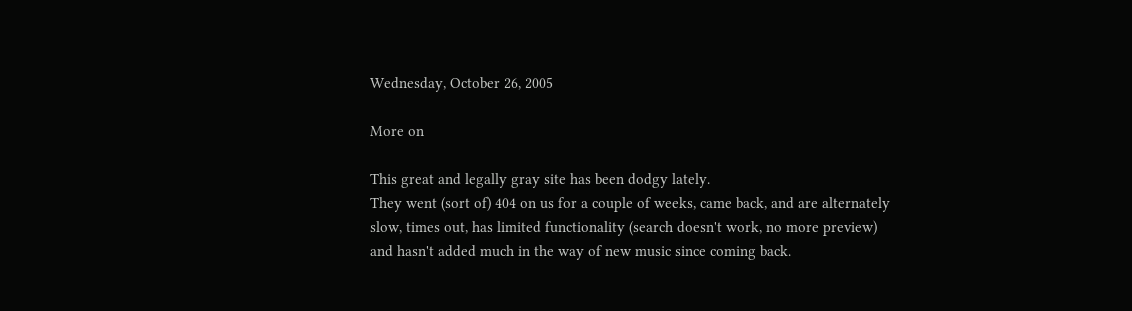Wednesday, October 26, 2005

More on

This great and legally gray site has been dodgy lately.
They went (sort of) 404 on us for a couple of weeks, came back, and are alternately slow, times out, has limited functionality (search doesn't work, no more preview) and hasn't added much in the way of new music since coming back.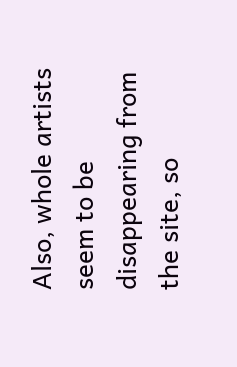Also, whole artists seem to be disappearing from the site, so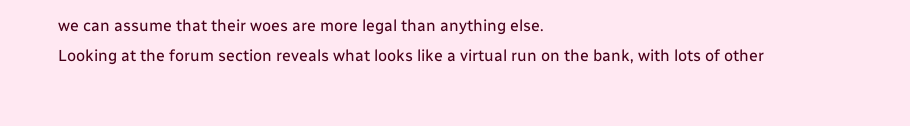we can assume that their woes are more legal than anything else.
Looking at the forum section reveals what looks like a virtual run on the bank, with lots of other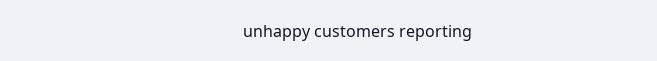unhappy customers reporting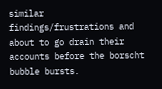similar findings/frustrations and about to go drain their accounts before the borscht bubble bursts.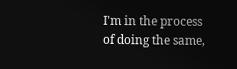I'm in the process of doing the same,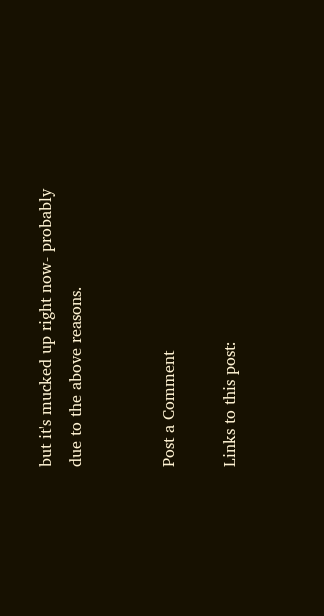but it's mucked up right now- probably due to the above reasons.


Post a Comment

Links to this post: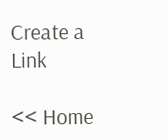Create a Link

<< Home